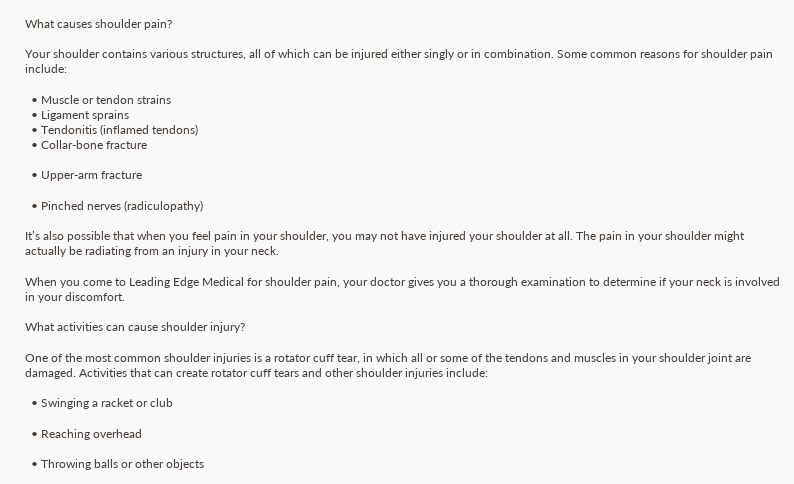What causes shoulder pain?

Your shoulder contains various structures, all of which can be injured either singly or in combination. Some common reasons for shoulder pain include:

  • Muscle or tendon strains
  • Ligament sprains
  • Tendonitis (inflamed tendons)
  • Collar-bone fracture

  • Upper-arm fracture

  • Pinched nerves (radiculopathy)

It’s also possible that when you feel pain in your shoulder, you may not have injured your shoulder at all. The pain in your shoulder might actually be radiating from an injury in your neck.

When you come to Leading Edge Medical for shoulder pain, your doctor gives you a thorough examination to determine if your neck is involved in your discomfort.

What activities can cause shoulder injury?

One of the most common shoulder injuries is a rotator cuff tear, in which all or some of the tendons and muscles in your shoulder joint are damaged. Activities that can create rotator cuff tears and other shoulder injuries include:

  • Swinging a racket or club

  • Reaching overhead

  • Throwing balls or other objects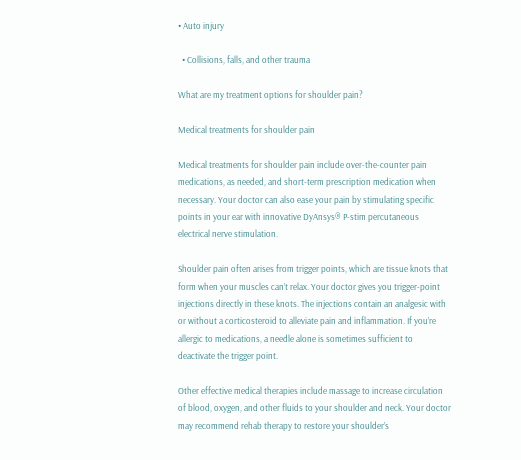• Auto injury

  • Collisions, falls, and other trauma

What are my treatment options for shoulder pain?

Medical treatments for shoulder pain

Medical treatments for shoulder pain include over-the-counter pain medications, as needed, and short-term prescription medication when necessary. Your doctor can also ease your pain by stimulating specific points in your ear with innovative DyAnsys® P-stim percutaneous electrical nerve stimulation.

Shoulder pain often arises from trigger points, which are tissue knots that form when your muscles can’t relax. Your doctor gives you trigger-point injections directly in these knots. The injections contain an analgesic with or without a corticosteroid to alleviate pain and inflammation. If you’re allergic to medications, a needle alone is sometimes sufficient to deactivate the trigger point.

Other effective medical therapies include massage to increase circulation of blood, oxygen, and other fluids to your shoulder and neck. Your doctor may recommend rehab therapy to restore your shoulder’s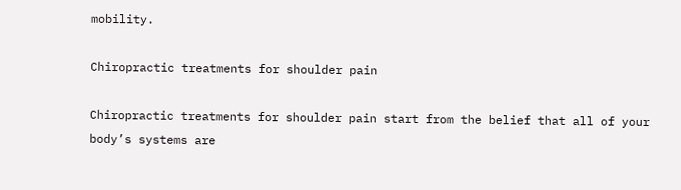mobility.

Chiropractic treatments for shoulder pain

Chiropractic treatments for shoulder pain start from the belief that all of your body’s systems are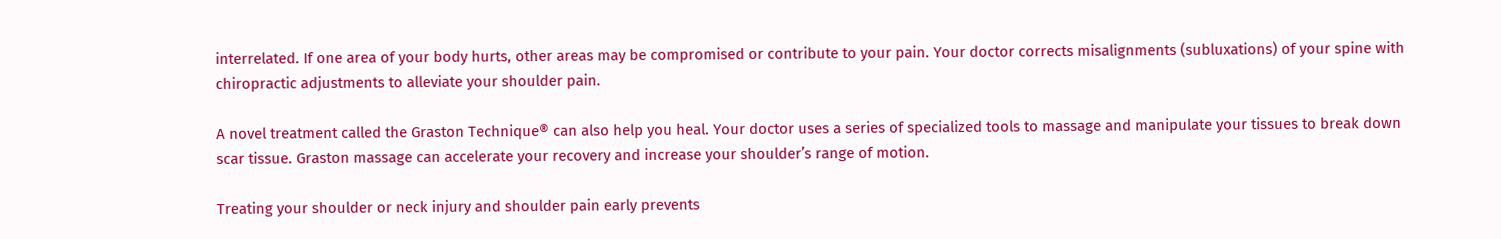interrelated. If one area of your body hurts, other areas may be compromised or contribute to your pain. Your doctor corrects misalignments (subluxations) of your spine with chiropractic adjustments to alleviate your shoulder pain.

A novel treatment called the Graston Technique® can also help you heal. Your doctor uses a series of specialized tools to massage and manipulate your tissues to break down scar tissue. Graston massage can accelerate your recovery and increase your shoulder’s range of motion.

Treating your shoulder or neck injury and shoulder pain early prevents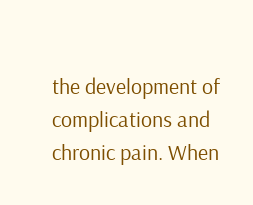the development of complications and chronic pain. When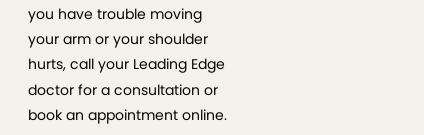you have trouble moving your arm or your shoulder hurts, call your Leading Edge doctor for a consultation or book an appointment online.